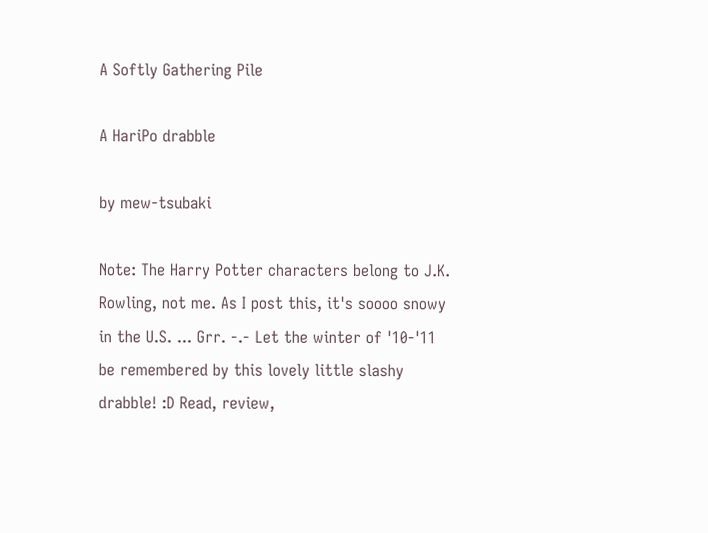A Softly Gathering Pile

A HariPo drabble

by mew-tsubaki

Note: The Harry Potter characters belong to J.K. Rowling, not me. As I post this, it's soooo snowy in the U.S. ... Grr. -.- Let the winter of '10-'11 be remembered by this lovely little slashy drabble! :D Read, review,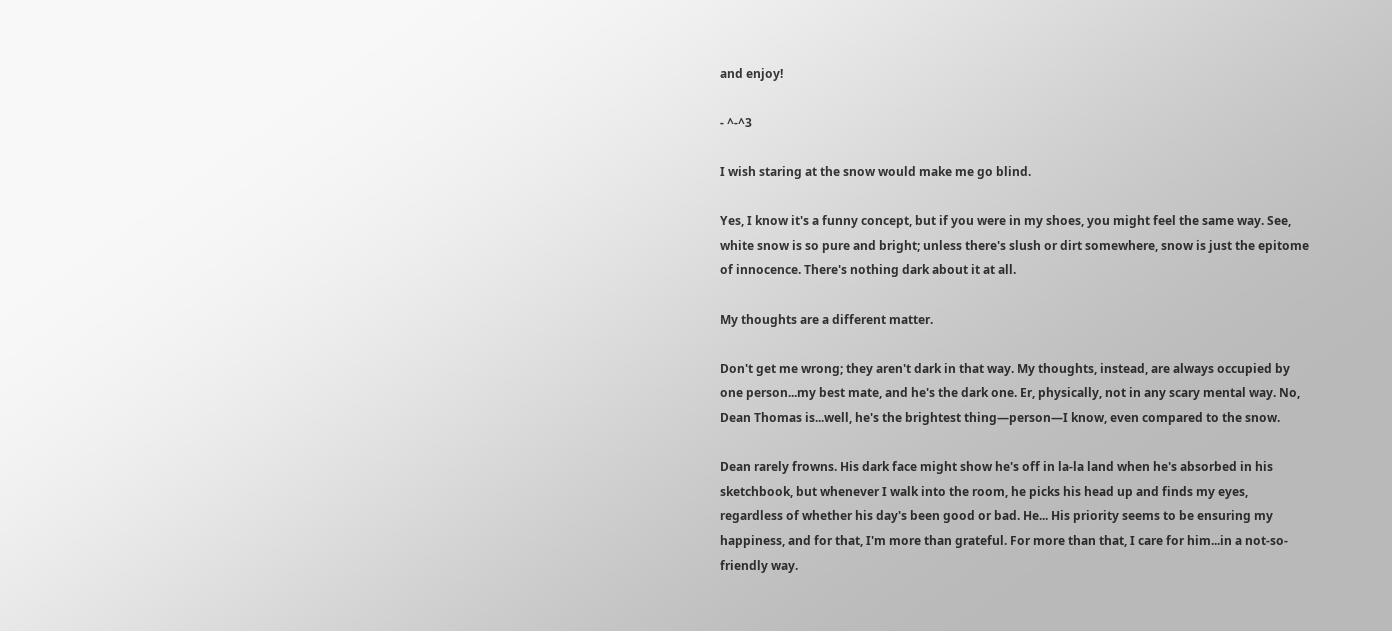and enjoy!

- ^-^3

I wish staring at the snow would make me go blind.

Yes, I know it's a funny concept, but if you were in my shoes, you might feel the same way. See, white snow is so pure and bright; unless there's slush or dirt somewhere, snow is just the epitome of innocence. There's nothing dark about it at all.

My thoughts are a different matter.

Don't get me wrong; they aren't dark in that way. My thoughts, instead, are always occupied by one person...my best mate, and he's the dark one. Er, physically, not in any scary mental way. No, Dean Thomas is...well, he's the brightest thing—person—I know, even compared to the snow.

Dean rarely frowns. His dark face might show he's off in la-la land when he's absorbed in his sketchbook, but whenever I walk into the room, he picks his head up and finds my eyes, regardless of whether his day's been good or bad. He... His priority seems to be ensuring my happiness, and for that, I'm more than grateful. For more than that, I care for him...in a not-so-friendly way.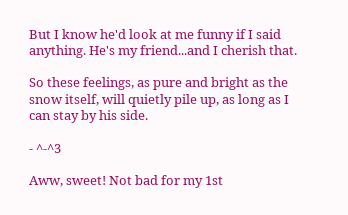But I know he'd look at me funny if I said anything. He's my friend...and I cherish that.

So these feelings, as pure and bright as the snow itself, will quietly pile up, as long as I can stay by his side.

- ^-^3

Aww, sweet! Not bad for my 1st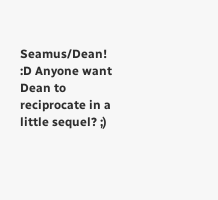Seamus/Dean! :D Anyone want Dean to reciprocate in a little sequel? ;)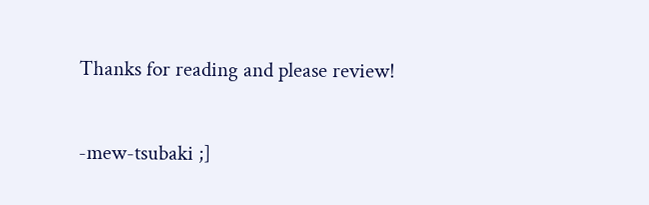Thanks for reading and please review!

-mew-tsubaki ;]